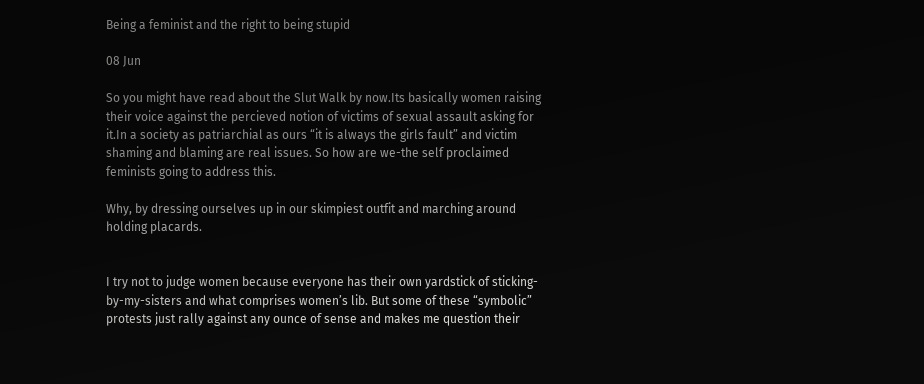Being a feminist and the right to being stupid

08 Jun

So you might have read about the Slut Walk by now.Its basically women raising their voice against the percieved notion of victims of sexual assault asking for it.In a society as patriarchial as ours “it is always the girls fault” and victim shaming and blaming are real issues. So how are we-the self proclaimed feminists going to address this.

Why, by dressing ourselves up in our skimpiest outfit and marching around holding placards.


I try not to judge women because everyone has their own yardstick of sticking-by-my-sisters and what comprises women’s lib. But some of these “symbolic” protests just rally against any ounce of sense and makes me question their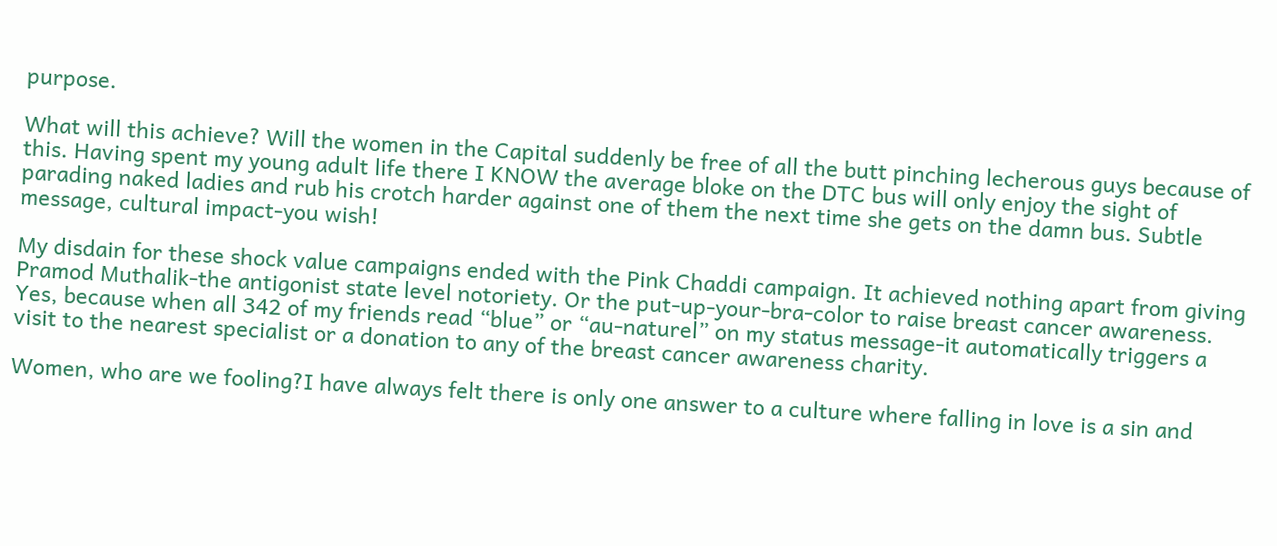purpose.

What will this achieve? Will the women in the Capital suddenly be free of all the butt pinching lecherous guys because of this. Having spent my young adult life there I KNOW the average bloke on the DTC bus will only enjoy the sight of parading naked ladies and rub his crotch harder against one of them the next time she gets on the damn bus. Subtle message, cultural impact-you wish!

My disdain for these shock value campaigns ended with the Pink Chaddi campaign. It achieved nothing apart from giving Pramod Muthalik-the antigonist state level notoriety. Or the put-up-your-bra-color to raise breast cancer awareness. Yes, because when all 342 of my friends read “blue” or “au-naturel” on my status message-it automatically triggers a visit to the nearest specialist or a donation to any of the breast cancer awareness charity.

Women, who are we fooling?I have always felt there is only one answer to a culture where falling in love is a sin and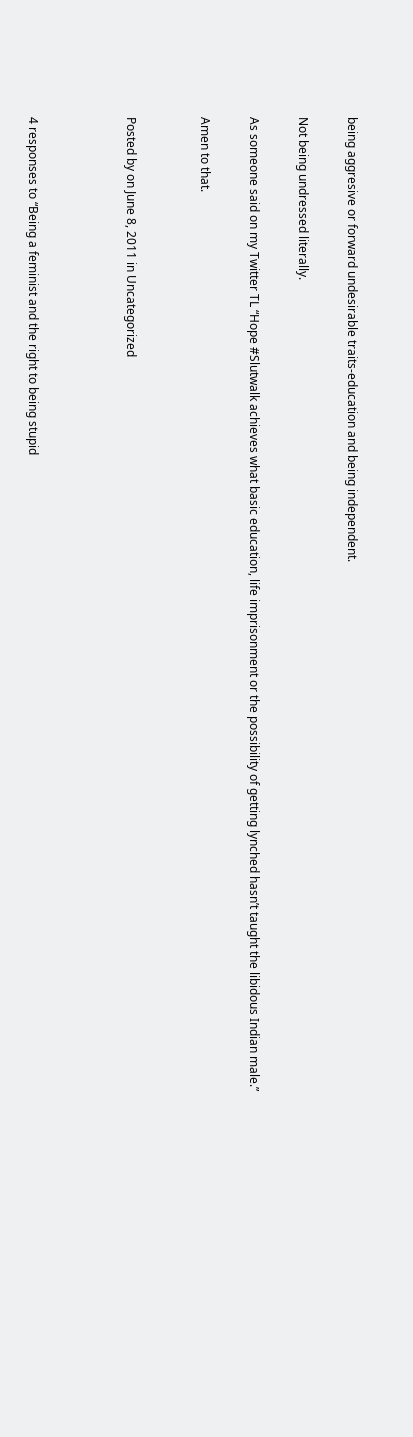being aggresive or forward undesirable traits-education and being independent.

Not being undressed literally.

As someone said on my Twitter TL “Hope #Slutwalk achieves what basic education, life imprisonment or the possibility of getting lynched hasn’t taught the libidous Indian male.”

Amen to that.


Posted by on June 8, 2011 in Uncategorized



4 responses to “Being a feminist and the right to being stupid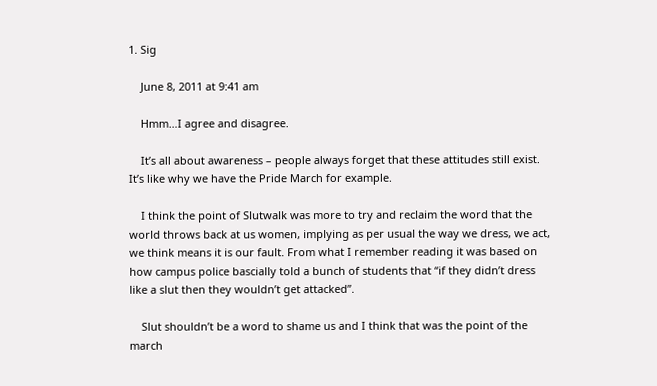1. Sig

    June 8, 2011 at 9:41 am

    Hmm…I agree and disagree.

    It’s all about awareness – people always forget that these attitudes still exist. It’s like why we have the Pride March for example.

    I think the point of Slutwalk was more to try and reclaim the word that the world throws back at us women, implying as per usual the way we dress, we act, we think means it is our fault. From what I remember reading it was based on how campus police bascially told a bunch of students that “if they didn’t dress like a slut then they wouldn’t get attacked”.

    Slut shouldn’t be a word to shame us and I think that was the point of the march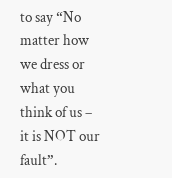to say “No matter how we dress or what you think of us – it is NOT our fault”.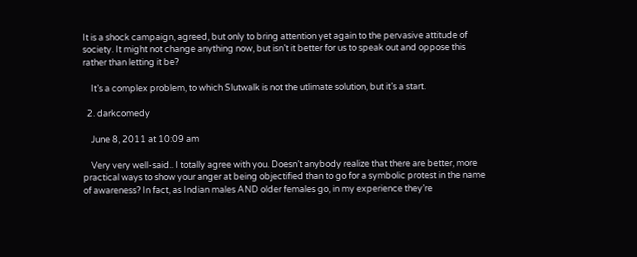It is a shock campaign, agreed, but only to bring attention yet again to the pervasive attitude of society. It might not change anything now, but isn’t it better for us to speak out and oppose this rather than letting it be?

    It’s a complex problem, to which Slutwalk is not the utlimate solution, but it’s a start.

  2. darkcomedy

    June 8, 2011 at 10:09 am

    Very very well-said.. I totally agree with you. Doesn’t anybody realize that there are better, more practical ways to show your anger at being objectified than to go for a symbolic protest in the name of awareness? In fact, as Indian males AND older females go, in my experience they’re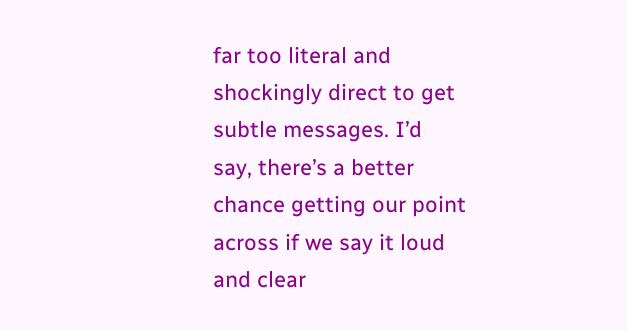far too literal and shockingly direct to get subtle messages. I’d say, there’s a better chance getting our point across if we say it loud and clear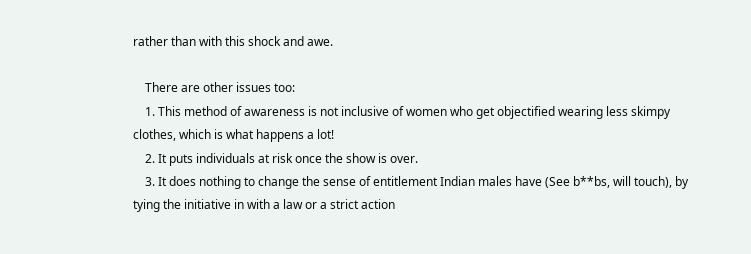rather than with this shock and awe.

    There are other issues too:
    1. This method of awareness is not inclusive of women who get objectified wearing less skimpy clothes, which is what happens a lot!
    2. It puts individuals at risk once the show is over.
    3. It does nothing to change the sense of entitlement Indian males have (See b**bs, will touch), by tying the initiative in with a law or a strict action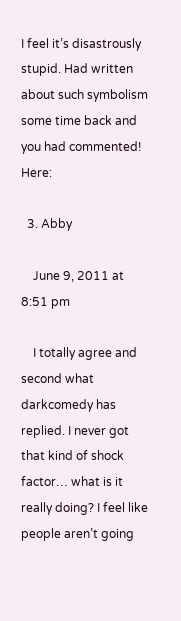I feel it’s disastrously stupid. Had written about such symbolism some time back and you had commented!  Here:

  3. Abby

    June 9, 2011 at 8:51 pm

    I totally agree and second what darkcomedy has replied. I never got that kind of shock factor… what is it really doing? I feel like people aren’t going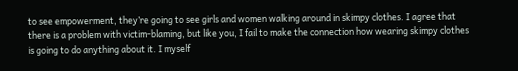to see empowerment, they’re going to see girls and women walking around in skimpy clothes. I agree that there is a problem with victim-blaming, but like you, I fail to make the connection how wearing skimpy clothes is going to do anything about it. I myself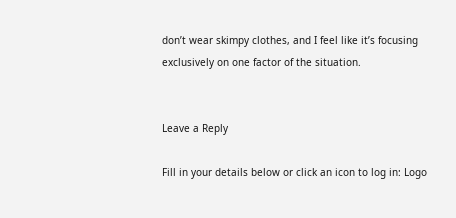don’t wear skimpy clothes, and I feel like it’s focusing exclusively on one factor of the situation.


Leave a Reply

Fill in your details below or click an icon to log in: Logo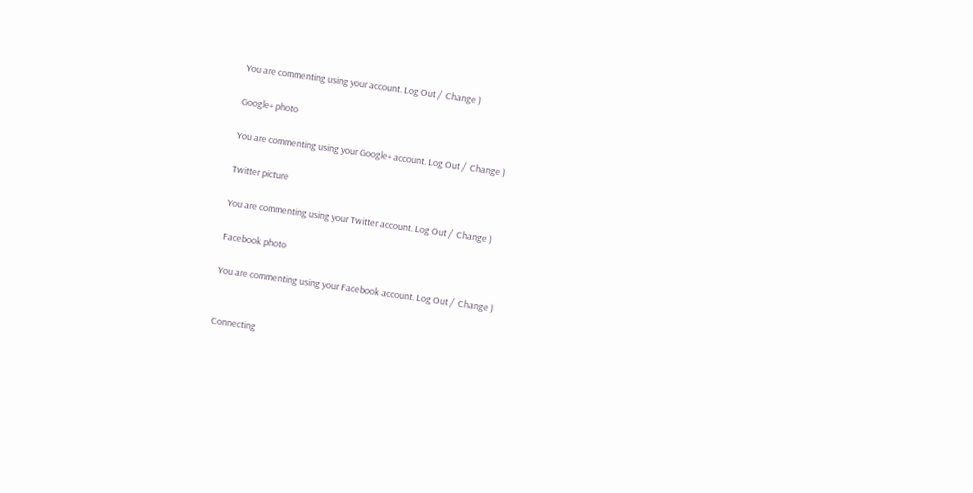You are commenting using your account. Log Out /  Change )

Google+ photo

You are commenting using your Google+ account. Log Out /  Change )

Twitter picture

You are commenting using your Twitter account. Log Out /  Change )

Facebook photo

You are commenting using your Facebook account. Log Out /  Change )


Connecting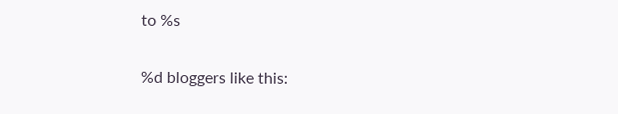to %s

%d bloggers like this: